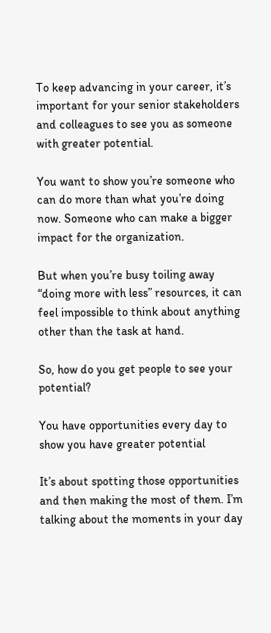To keep advancing in your career, it’s important for your senior stakeholders and colleagues to see you as someone with greater potential.

You want to show you’re someone who can do more than what you’re doing now. Someone who can make a bigger impact for the organization.

But when you’re busy toiling away “doing more with less” resources, it can feel impossible to think about anything other than the task at hand.

So, how do you get people to see your potential?

You have opportunities every day to show you have greater potential

It’s about spotting those opportunities and then making the most of them. I’m talking about the moments in your day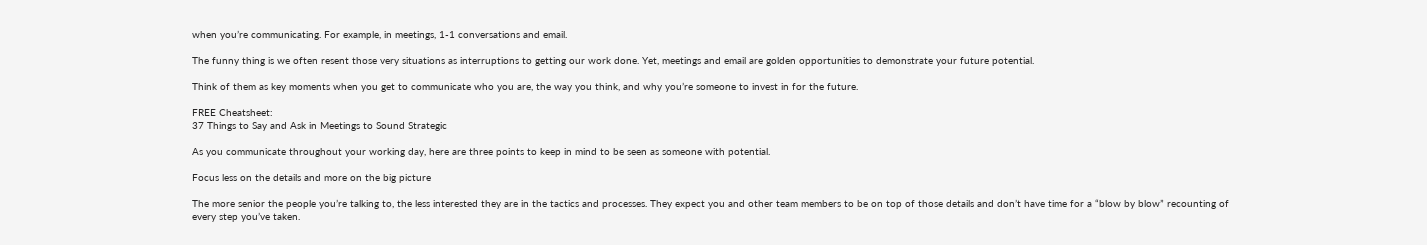when you’re communicating. For example, in meetings, 1-1 conversations and email.

The funny thing is we often resent those very situations as interruptions to getting our work done. Yet, meetings and email are golden opportunities to demonstrate your future potential.

Think of them as key moments when you get to communicate who you are, the way you think, and why you’re someone to invest in for the future.

FREE Cheatsheet:
37 Things to Say and Ask in Meetings to Sound Strategic

As you communicate throughout your working day, here are three points to keep in mind to be seen as someone with potential.

Focus less on the details and more on the big picture

The more senior the people you’re talking to, the less interested they are in the tactics and processes. They expect you and other team members to be on top of those details and don’t have time for a “blow by blow” recounting of every step you’ve taken.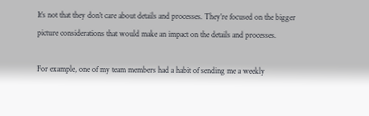It’s not that they don’t care about details and processes. They’re focused on the bigger picture considerations that would make an impact on the details and processes.

For example, one of my team members had a habit of sending me a weekly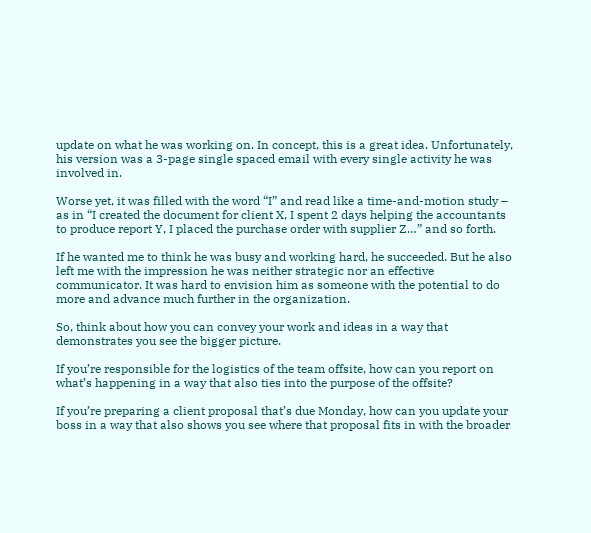update on what he was working on. In concept, this is a great idea. Unfortunately, his version was a 3-page single spaced email with every single activity he was involved in.

Worse yet, it was filled with the word “I” and read like a time-and-motion study – as in “I created the document for client X, I spent 2 days helping the accountants to produce report Y, I placed the purchase order with supplier Z…” and so forth.

If he wanted me to think he was busy and working hard, he succeeded. But he also left me with the impression he was neither strategic nor an effective communicator. It was hard to envision him as someone with the potential to do more and advance much further in the organization.

So, think about how you can convey your work and ideas in a way that demonstrates you see the bigger picture.

If you’re responsible for the logistics of the team offsite, how can you report on what’s happening in a way that also ties into the purpose of the offsite?

If you’re preparing a client proposal that’s due Monday, how can you update your boss in a way that also shows you see where that proposal fits in with the broader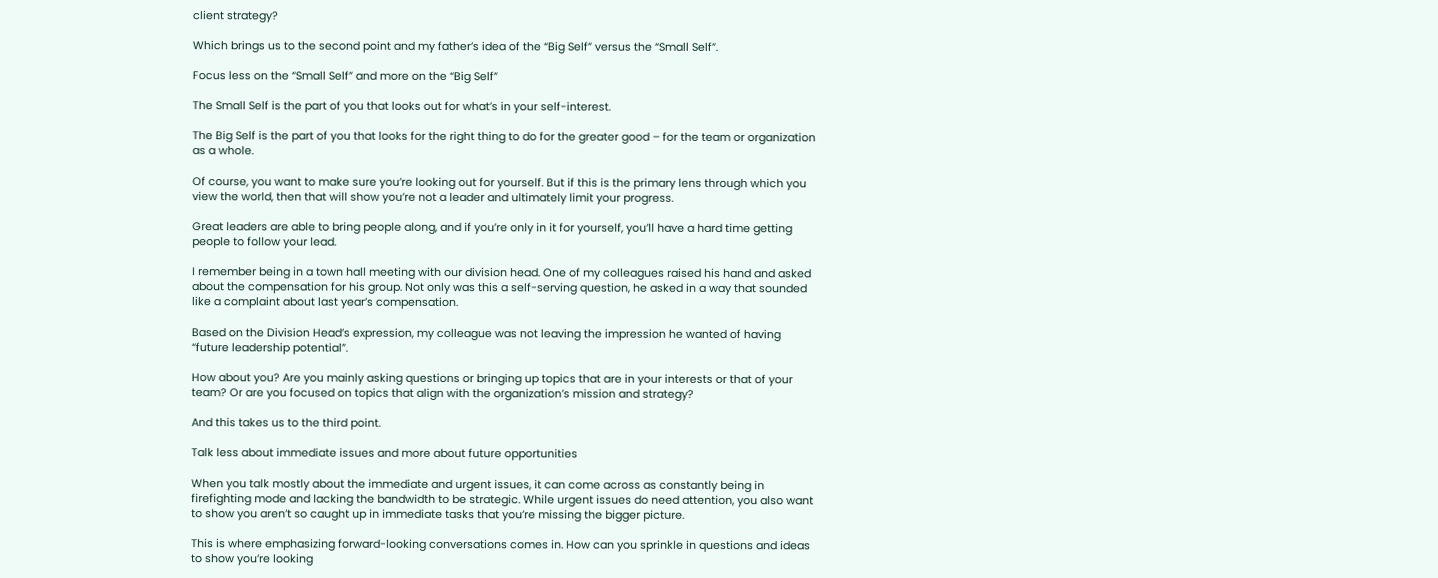client strategy?

Which brings us to the second point and my father’s idea of the “Big Self” versus the “Small Self”.

Focus less on the “Small Self” and more on the “Big Self”

The Small Self is the part of you that looks out for what’s in your self-interest.

The Big Self is the part of you that looks for the right thing to do for the greater good – for the team or organization as a whole.

Of course, you want to make sure you’re looking out for yourself. But if this is the primary lens through which you view the world, then that will show you’re not a leader and ultimately limit your progress.

Great leaders are able to bring people along, and if you’re only in it for yourself, you’ll have a hard time getting people to follow your lead.

I remember being in a town hall meeting with our division head. One of my colleagues raised his hand and asked about the compensation for his group. Not only was this a self-serving question, he asked in a way that sounded like a complaint about last year’s compensation.

Based on the Division Head’s expression, my colleague was not leaving the impression he wanted of having “future leadership potential”.

How about you? Are you mainly asking questions or bringing up topics that are in your interests or that of your team? Or are you focused on topics that align with the organization’s mission and strategy?

And this takes us to the third point.

Talk less about immediate issues and more about future opportunities

When you talk mostly about the immediate and urgent issues, it can come across as constantly being in firefighting mode and lacking the bandwidth to be strategic. While urgent issues do need attention, you also want to show you aren’t so caught up in immediate tasks that you’re missing the bigger picture.

This is where emphasizing forward-looking conversations comes in. How can you sprinkle in questions and ideas to show you’re looking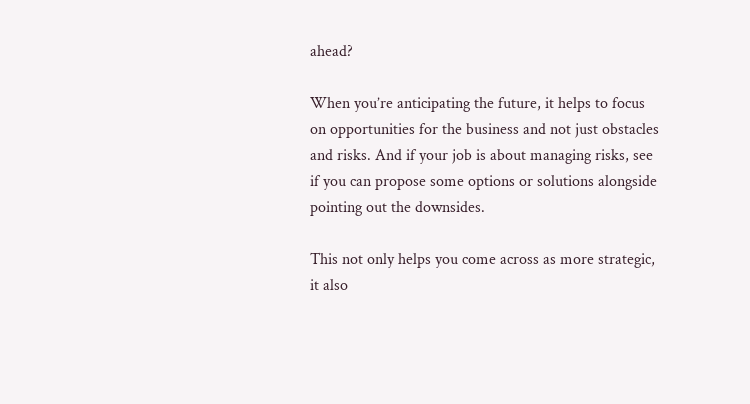ahead?

When you’re anticipating the future, it helps to focus on opportunities for the business and not just obstacles and risks. And if your job is about managing risks, see if you can propose some options or solutions alongside pointing out the downsides.

This not only helps you come across as more strategic, it also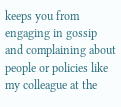keeps you from engaging in gossip and complaining about people or policies like my colleague at the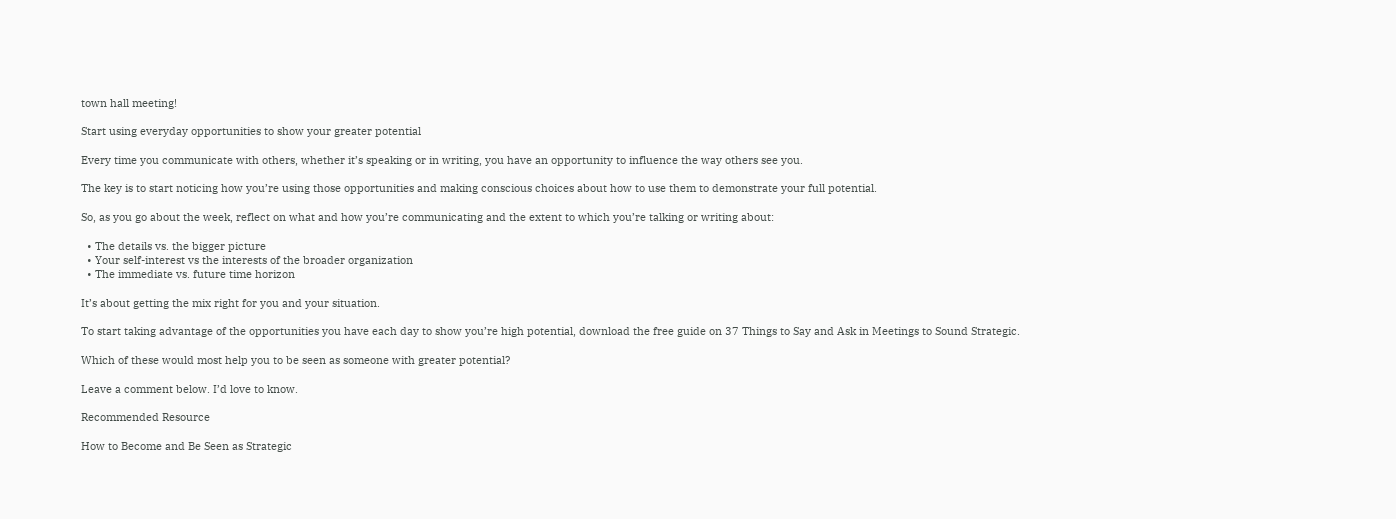town hall meeting!

Start using everyday opportunities to show your greater potential

Every time you communicate with others, whether it’s speaking or in writing, you have an opportunity to influence the way others see you.

The key is to start noticing how you’re using those opportunities and making conscious choices about how to use them to demonstrate your full potential.

So, as you go about the week, reflect on what and how you’re communicating and the extent to which you’re talking or writing about:

  • The details vs. the bigger picture
  • Your self-interest vs the interests of the broader organization
  • The immediate vs. future time horizon

It’s about getting the mix right for you and your situation.

To start taking advantage of the opportunities you have each day to show you’re high potential, download the free guide on 37 Things to Say and Ask in Meetings to Sound Strategic.

Which of these would most help you to be seen as someone with greater potential?

Leave a comment below. I’d love to know.

Recommended Resource

How to Become and Be Seen as Strategic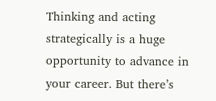Thinking and acting strategically is a huge opportunity to advance in your career. But there’s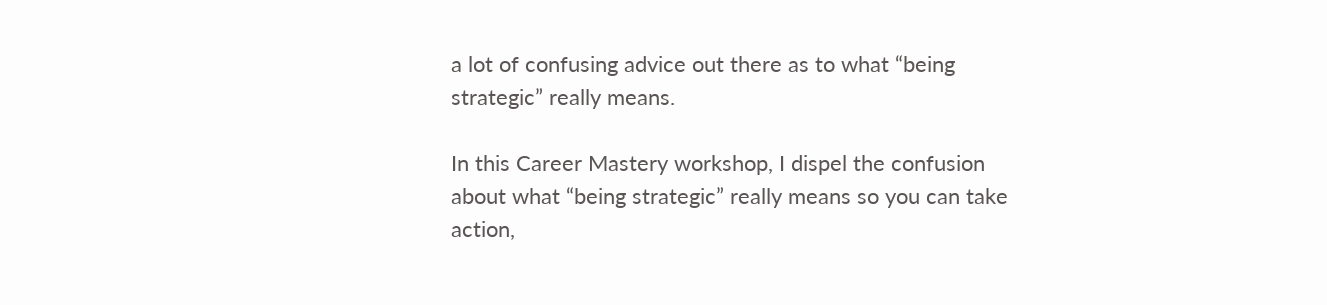a lot of confusing advice out there as to what “being strategic” really means.

In this Career Mastery workshop, I dispel the confusion about what “being strategic” really means so you can take action,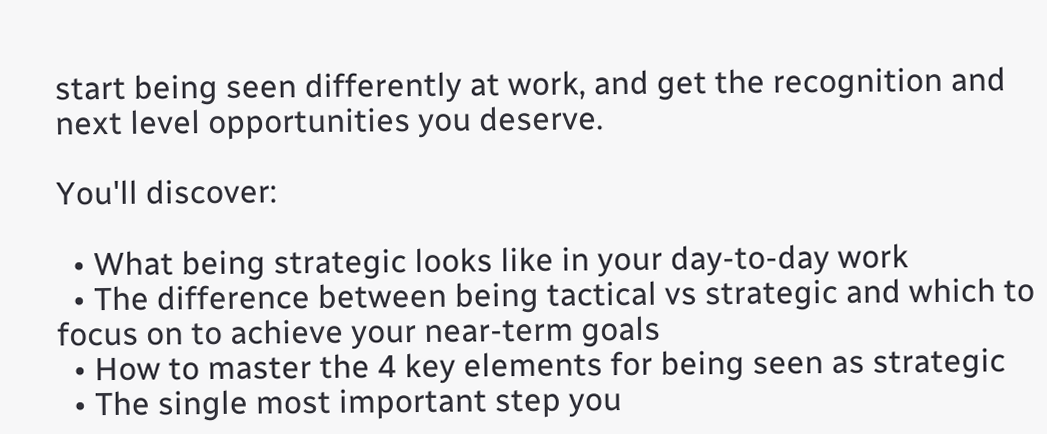start being seen differently at work, and get the recognition and next level opportunities you deserve.

You'll discover:

  • What being strategic looks like in your day-to-day work
  • The difference between being tactical vs strategic and which to focus on to achieve your near-term goals
  • How to master the 4 key elements for being seen as strategic
  • The single most important step you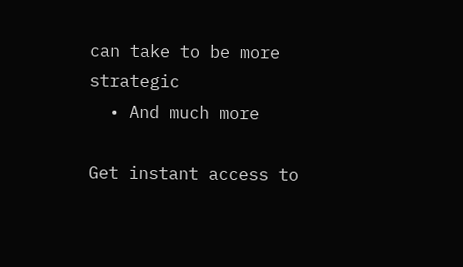can take to be more strategic
  • And much more

Get instant access to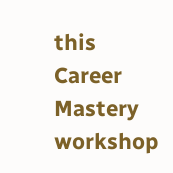this Career Mastery workshop